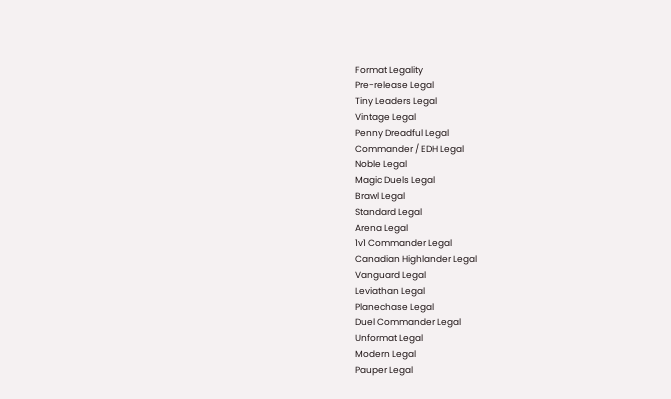Format Legality
Pre-release Legal
Tiny Leaders Legal
Vintage Legal
Penny Dreadful Legal
Commander / EDH Legal
Noble Legal
Magic Duels Legal
Brawl Legal
Standard Legal
Arena Legal
1v1 Commander Legal
Canadian Highlander Legal
Vanguard Legal
Leviathan Legal
Planechase Legal
Duel Commander Legal
Unformat Legal
Modern Legal
Pauper Legal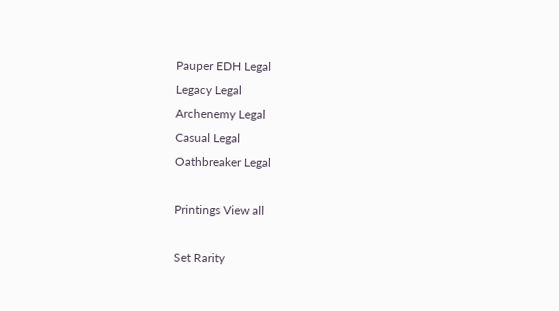Pauper EDH Legal
Legacy Legal
Archenemy Legal
Casual Legal
Oathbreaker Legal

Printings View all

Set Rarity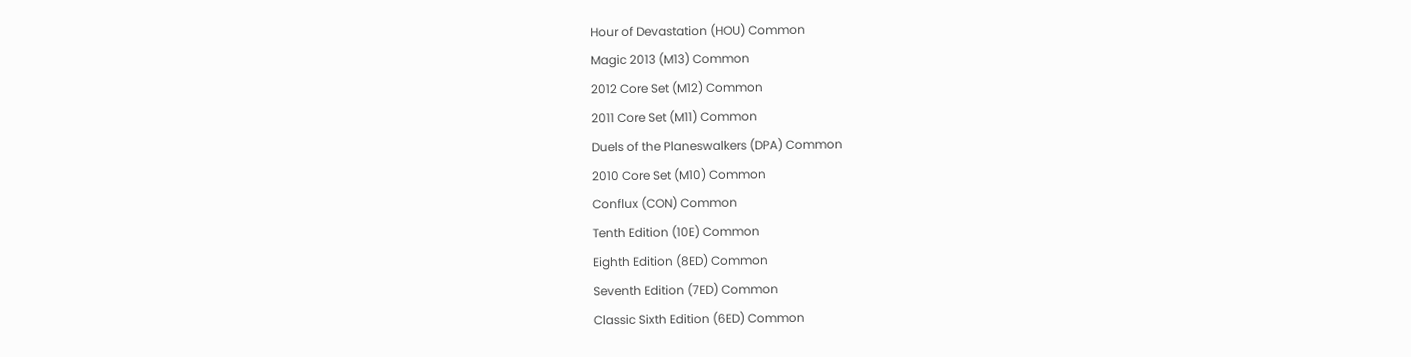Hour of Devastation (HOU) Common
Magic 2013 (M13) Common
2012 Core Set (M12) Common
2011 Core Set (M11) Common
Duels of the Planeswalkers (DPA) Common
2010 Core Set (M10) Common
Conflux (CON) Common
Tenth Edition (10E) Common
Eighth Edition (8ED) Common
Seventh Edition (7ED) Common
Classic Sixth Edition (6ED) Common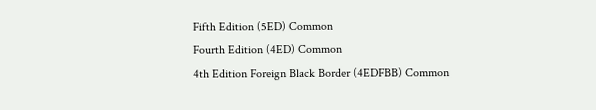Fifth Edition (5ED) Common
Fourth Edition (4ED) Common
4th Edition Foreign Black Border (4EDFBB) Common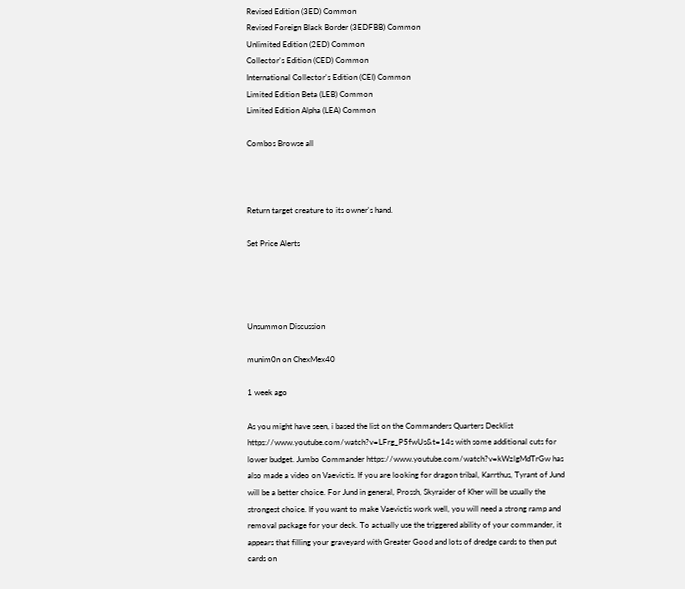Revised Edition (3ED) Common
Revised Foreign Black Border (3EDFBB) Common
Unlimited Edition (2ED) Common
Collector's Edition (CED) Common
International Collector's Edition (CEI) Common
Limited Edition Beta (LEB) Common
Limited Edition Alpha (LEA) Common

Combos Browse all



Return target creature to its owner's hand.

Set Price Alerts




Unsummon Discussion

munim0n on ChexMex40

1 week ago

As you might have seen, i based the list on the Commanders Quarters Decklist https://www.youtube.com/watch?v=LFrg_P5fwUs&t=14s with some additional cuts for lower budget. Jumbo Commander https://www.youtube.com/watch?v=kWzlgMdTrGw has also made a video on Vaevictis. If you are looking for dragon tribal, Karrthus, Tyrant of Jund will be a better choice. For Jund in general, Prossh, Skyraider of Kher will be usually the strongest choice. If you want to make Vaevictis work well, you will need a strong ramp and removal package for your deck. To actually use the triggered ability of your commander, it appears that filling your graveyard with Greater Good and lots of dredge cards to then put cards on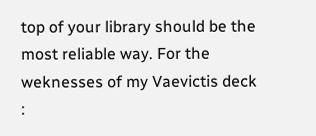top of your library should be the most reliable way. For the weknesses of my Vaevictis deck :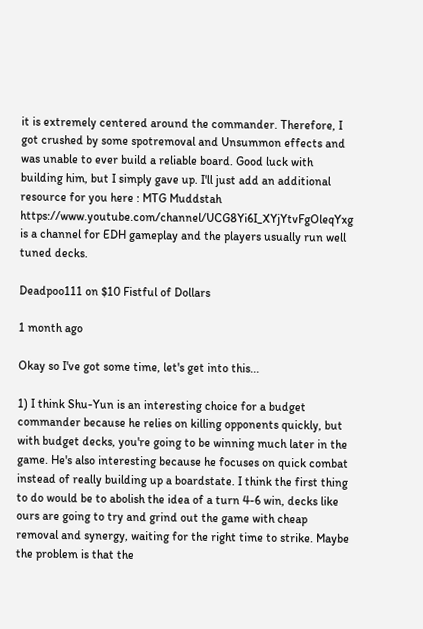it is extremely centered around the commander. Therefore, I got crushed by some spotremoval and Unsummon effects and was unable to ever build a reliable board. Good luck with building him, but I simply gave up. I'll just add an additional resource for you here : MTG Muddstah https://www.youtube.com/channel/UCG8Yi6I_XYjYtvFgOleqYxg is a channel for EDH gameplay and the players usually run well tuned decks.

Deadpoo111 on $10 Fistful of Dollars

1 month ago

Okay so I've got some time, let's get into this...

1) I think Shu-Yun is an interesting choice for a budget commander because he relies on killing opponents quickly, but with budget decks, you're going to be winning much later in the game. He's also interesting because he focuses on quick combat instead of really building up a boardstate. I think the first thing to do would be to abolish the idea of a turn 4-6 win, decks like ours are going to try and grind out the game with cheap removal and synergy, waiting for the right time to strike. Maybe the problem is that the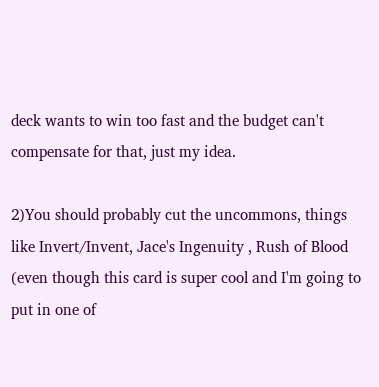deck wants to win too fast and the budget can't compensate for that, just my idea.

2)You should probably cut the uncommons, things like Invert/Invent, Jace's Ingenuity , Rush of Blood (even though this card is super cool and I'm going to put in one of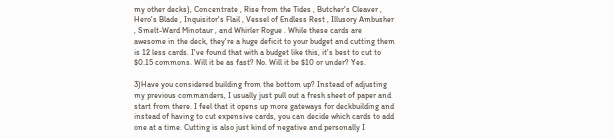my other decks), Concentrate , Rise from the Tides , Butcher's Cleaver , Hero's Blade , Inquisitor's Flail , Vessel of Endless Rest , Illusory Ambusher , Smelt-Ward Minotaur , and Whirler Rogue . While these cards are awesome in the deck, they're a huge deficit to your budget and cutting them is 12 less cards. I've found that with a budget like this, it's best to cut to $0.15 commons. Will it be as fast? No. Will it be $10 or under? Yes.

3)Have you considered building from the bottom up? Instead of adjusting my previous commanders, I usually just pull out a fresh sheet of paper and start from there. I feel that it opens up more gateways for deckbuilding and instead of having to cut expensive cards, you can decide which cards to add one at a time. Cutting is also just kind of negative and personally I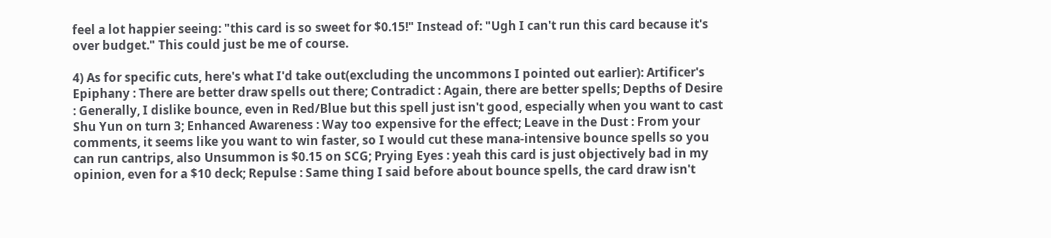feel a lot happier seeing: "this card is so sweet for $0.15!" Instead of: "Ugh I can't run this card because it's over budget." This could just be me of course.

4) As for specific cuts, here's what I'd take out(excluding the uncommons I pointed out earlier): Artificer's Epiphany : There are better draw spells out there; Contradict : Again, there are better spells; Depths of Desire : Generally, I dislike bounce, even in Red/Blue but this spell just isn't good, especially when you want to cast Shu Yun on turn 3; Enhanced Awareness : Way too expensive for the effect; Leave in the Dust : From your comments, it seems like you want to win faster, so I would cut these mana-intensive bounce spells so you can run cantrips, also Unsummon is $0.15 on SCG; Prying Eyes : yeah this card is just objectively bad in my opinion, even for a $10 deck; Repulse : Same thing I said before about bounce spells, the card draw isn't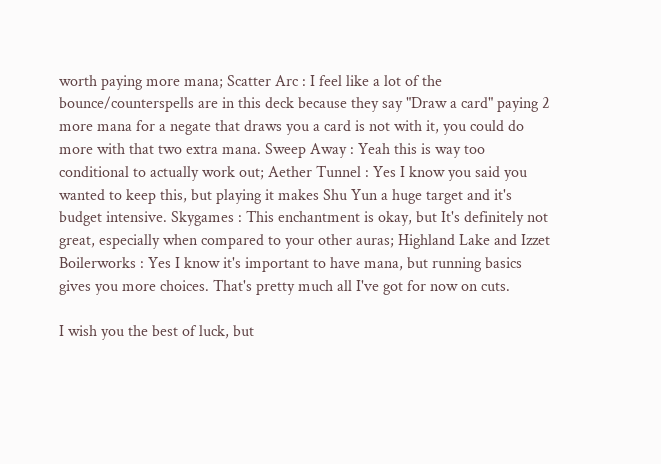worth paying more mana; Scatter Arc : I feel like a lot of the bounce/counterspells are in this deck because they say "Draw a card" paying 2 more mana for a negate that draws you a card is not with it, you could do more with that two extra mana. Sweep Away : Yeah this is way too conditional to actually work out; Aether Tunnel : Yes I know you said you wanted to keep this, but playing it makes Shu Yun a huge target and it's budget intensive. Skygames : This enchantment is okay, but It's definitely not great, especially when compared to your other auras; Highland Lake and Izzet Boilerworks : Yes I know it's important to have mana, but running basics gives you more choices. That's pretty much all I've got for now on cuts.

I wish you the best of luck, but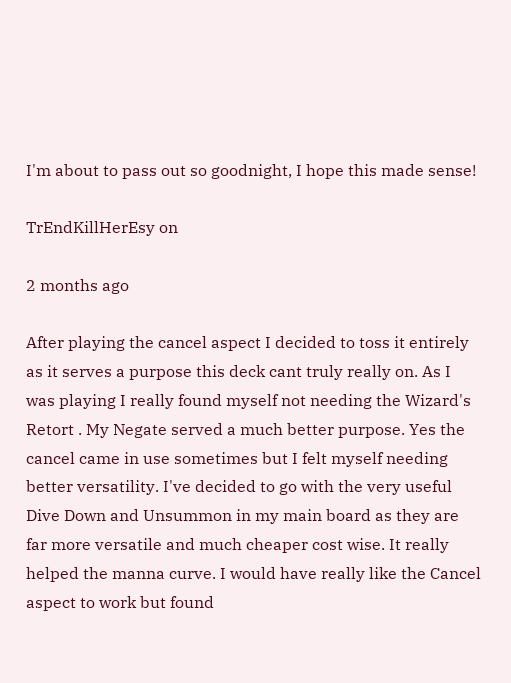I'm about to pass out so goodnight, I hope this made sense!

TrEndKillHerEsy on

2 months ago

After playing the cancel aspect I decided to toss it entirely as it serves a purpose this deck cant truly really on. As I was playing I really found myself not needing the Wizard's Retort . My Negate served a much better purpose. Yes the cancel came in use sometimes but I felt myself needing better versatility. I've decided to go with the very useful Dive Down and Unsummon in my main board as they are far more versatile and much cheaper cost wise. It really helped the manna curve. I would have really like the Cancel aspect to work but found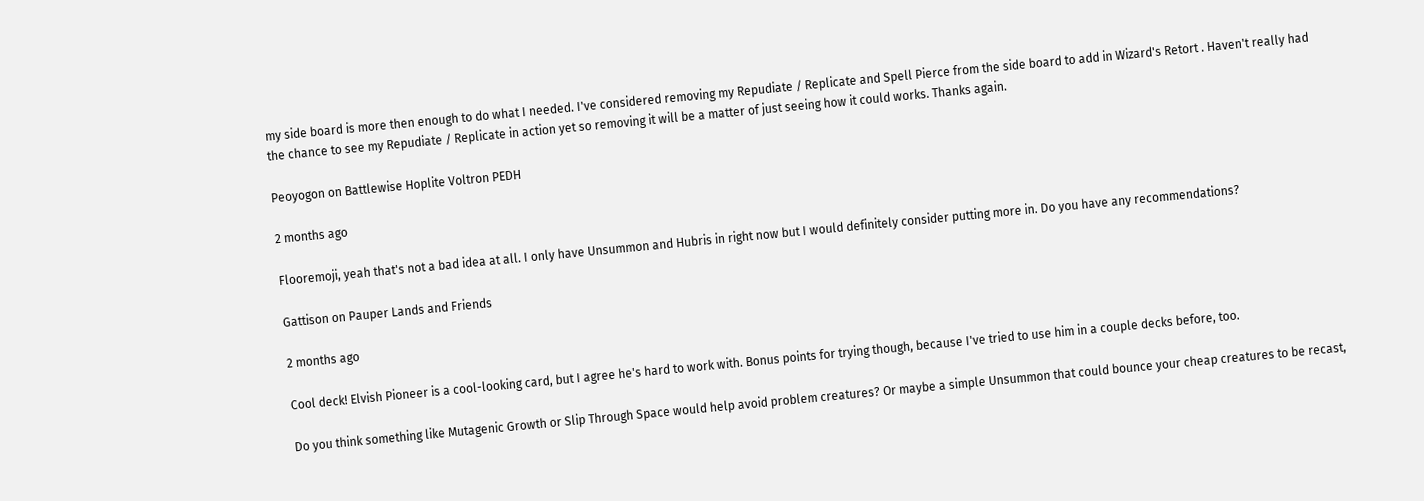my side board is more then enough to do what I needed. I've considered removing my Repudiate / Replicate and Spell Pierce from the side board to add in Wizard's Retort . Haven't really had the chance to see my Repudiate / Replicate in action yet so removing it will be a matter of just seeing how it could works. Thanks again.

Peoyogon on Battlewise Hoplite Voltron PEDH

2 months ago

Flooremoji, yeah that's not a bad idea at all. I only have Unsummon and Hubris in right now but I would definitely consider putting more in. Do you have any recommendations?

Gattison on Pauper Lands and Friends

2 months ago

Cool deck! Elvish Pioneer is a cool-looking card, but I agree he's hard to work with. Bonus points for trying though, because I've tried to use him in a couple decks before, too.

Do you think something like Mutagenic Growth or Slip Through Space would help avoid problem creatures? Or maybe a simple Unsummon that could bounce your cheap creatures to be recast,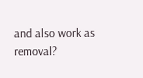and also work as removal?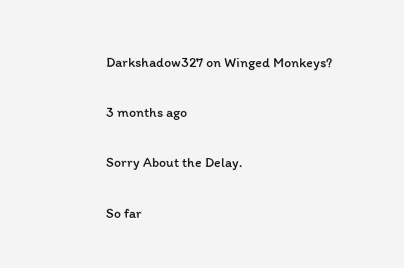Darkshadow327 on Winged Monkeys?

3 months ago

Sorry About the Delay.

So far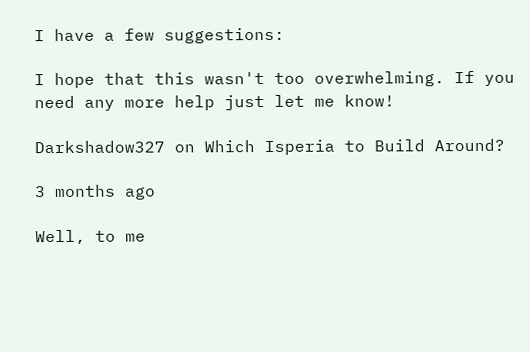I have a few suggestions:

I hope that this wasn't too overwhelming. If you need any more help just let me know!

Darkshadow327 on Which Isperia to Build Around?

3 months ago

Well, to me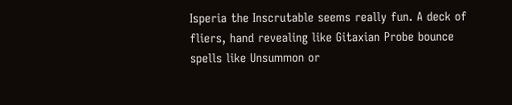Isperia the Inscrutable seems really fun. A deck of fliers, hand revealing like Gitaxian Probe bounce spells like Unsummon or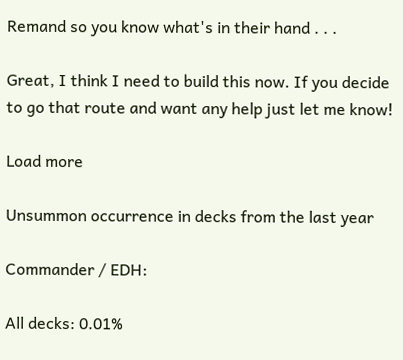Remand so you know what's in their hand . . .

Great, I think I need to build this now. If you decide to go that route and want any help just let me know!

Load more

Unsummon occurrence in decks from the last year

Commander / EDH:

All decks: 0.01%